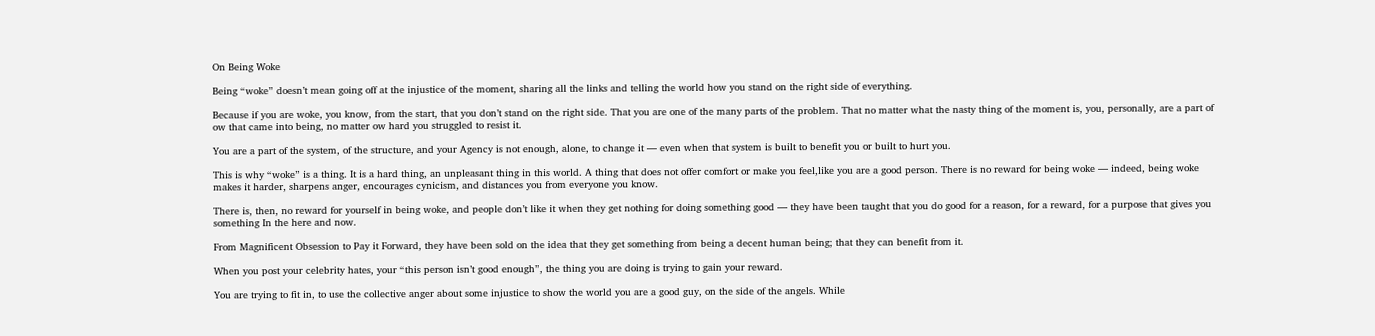On Being Woke

Being “woke” doesn’t mean going off at the injustice of the moment, sharing all the links and telling the world how you stand on the right side of everything.

Because if you are woke, you know, from the start, that you don’t stand on the right side. That you are one of the many parts of the problem. That no matter what the nasty thing of the moment is, you, personally, are a part of ow that came into being, no matter ow hard you struggled to resist it.

You are a part of the system, of the structure, and your Agency is not enough, alone, to change it — even when that system is built to benefit you or built to hurt you.

This is why “woke” is a thing. It is a hard thing, an unpleasant thing in this world. A thing that does not offer comfort or make you feel,like you are a good person. There is no reward for being woke — indeed, being woke makes it harder, sharpens anger, encourages cynicism, and distances you from everyone you know.

There is, then, no reward for yourself in being woke, and people don’t like it when they get nothing for doing something good — they have been taught that you do good for a reason, for a reward, for a purpose that gives you something In the here and now.

From Magnificent Obsession to Pay it Forward, they have been sold on the idea that they get something from being a decent human being; that they can benefit from it.

When you post your celebrity hates, your “this person isn’t good enough”, the thing you are doing is trying to gain your reward.

You are trying to fit in, to use the collective anger about some injustice to show the world you are a good guy, on the side of the angels. While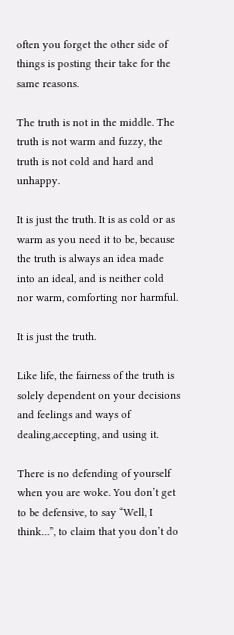often you forget the other side of things is posting their take for the same reasons.

The truth is not in the middle. The truth is not warm and fuzzy, the truth is not cold and hard and unhappy.

It is just the truth. It is as cold or as warm as you need it to be, because the truth is always an idea made into an ideal, and is neither cold nor warm, comforting nor harmful.

It is just the truth.

Like life, the fairness of the truth is solely dependent on your decisions and feelings and ways of dealing,accepting, and using it.

There is no defending of yourself when you are woke. You don’t get to be defensive, to say “Well, I think…”, to claim that you don’t do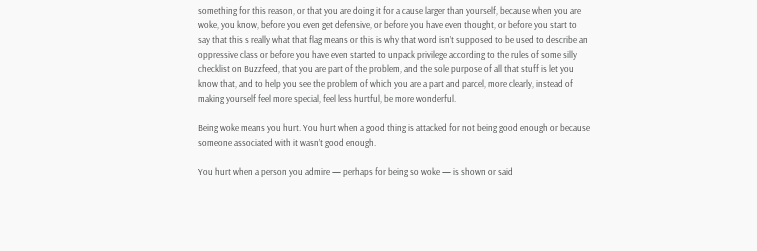something for this reason, or that you are doing it for a cause larger than yourself, because when you are woke, you know, before you even get defensive, or before you have even thought, or before you start to say that this s really what that flag means or this is why that word isn’t supposed to be used to describe an oppressive class or before you have even started to unpack privilege according to the rules of some silly checklist on Buzzfeed, that you are part of the problem, and the sole purpose of all that stuff is let you know that, and to help you see the problem of which you are a part and parcel, more clearly, instead of making yourself feel more special, feel less hurtful, be more wonderful.

Being woke means you hurt. You hurt when a good thing is attacked for not being good enough or because someone associated with it wasn’t good enough.

You hurt when a person you admire — perhaps for being so woke — is shown or said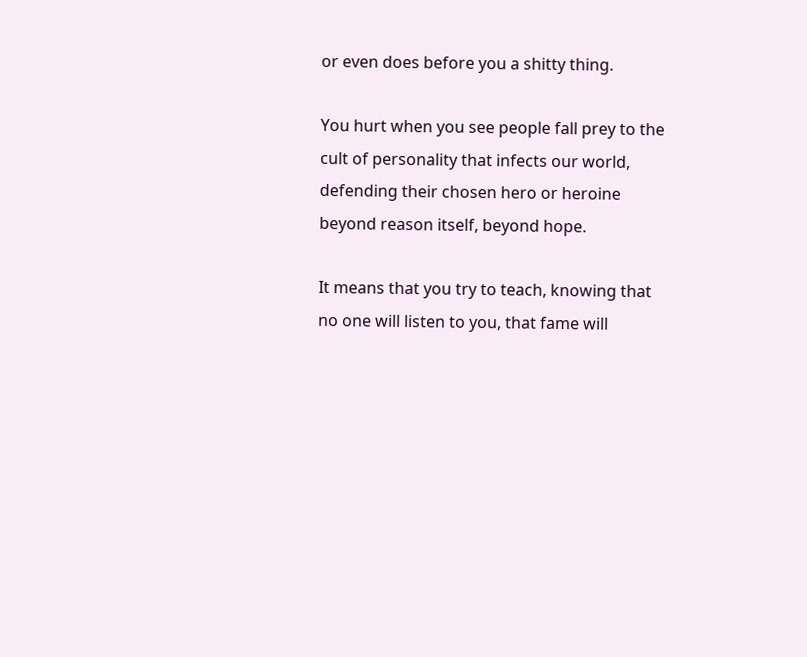or even does before you a shitty thing.

You hurt when you see people fall prey to the cult of personality that infects our world, defending their chosen hero or heroine beyond reason itself, beyond hope.

It means that you try to teach, knowing that no one will listen to you, that fame will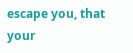escape you, that your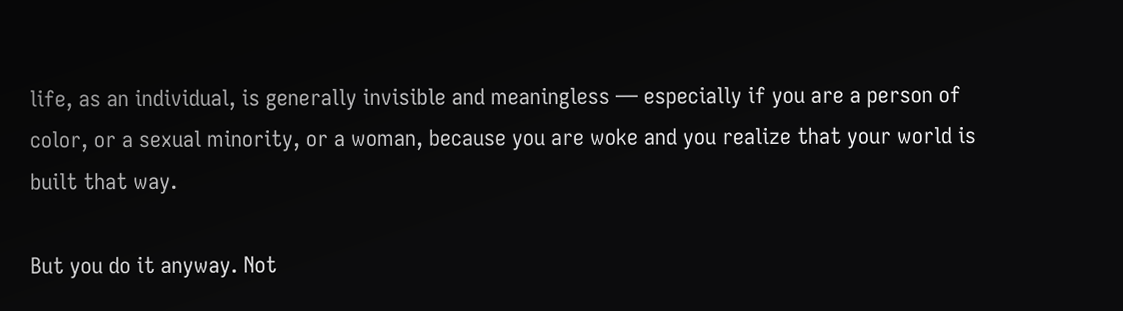life, as an individual, is generally invisible and meaningless — especially if you are a person of color, or a sexual minority, or a woman, because you are woke and you realize that your world is built that way.

But you do it anyway. Not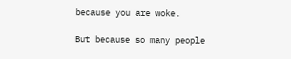because you are woke.

But because so many people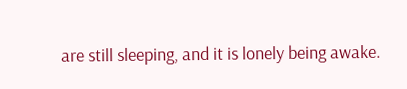are still sleeping, and it is lonely being awake.